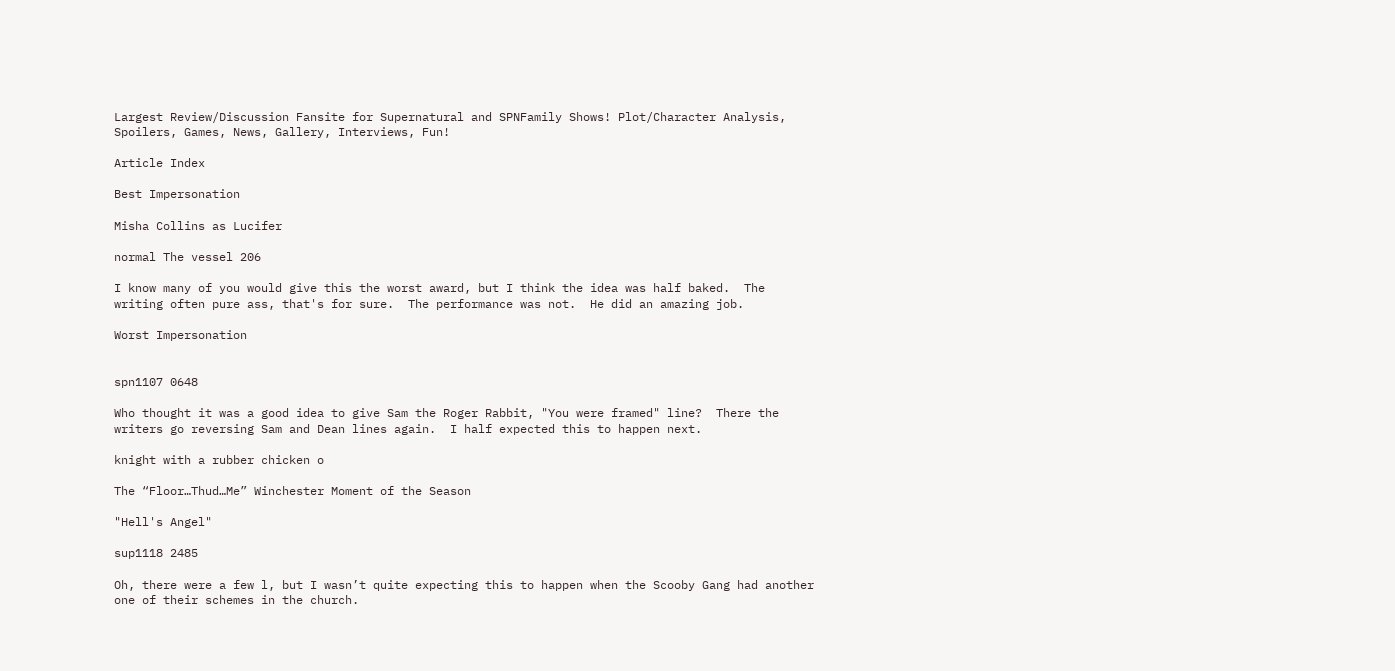Largest Review/Discussion Fansite for Supernatural and SPNFamily Shows! Plot/Character Analysis, Spoilers, Games, News, Gallery, Interviews, Fun!

Article Index

Best Impersonation

Misha Collins as Lucifer

normal The vessel 206

I know many of you would give this the worst award, but I think the idea was half baked.  The writing often pure ass, that's for sure.  The performance was not.  He did an amazing job.

Worst Impersonation


spn1107 0648

Who thought it was a good idea to give Sam the Roger Rabbit, "You were framed" line?  There the writers go reversing Sam and Dean lines again.  I half expected this to happen next.

knight with a rubber chicken o

The “Floor…Thud…Me” Winchester Moment of the Season

"Hell's Angel"

sup1118 2485

Oh, there were a few l, but I wasn’t quite expecting this to happen when the Scooby Gang had another one of their schemes in the church.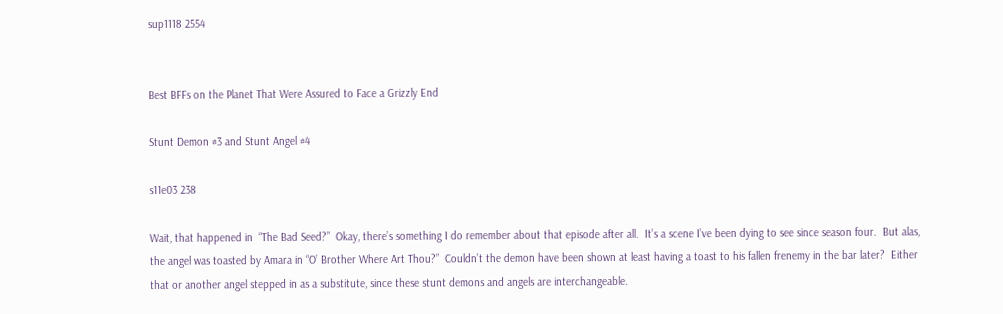sup1118 2554


Best BFFs on the Planet That Were Assured to Face a Grizzly End

Stunt Demon #3 and Stunt Angel #4

s11e03 238

Wait, that happened in  “The Bad Seed?”  Okay, there’s something I do remember about that episode after all.  It’s a scene I’ve been dying to see since season four.  But alas, the angel was toasted by Amara in “O’ Brother Where Art Thou?”  Couldn’t the demon have been shown at least having a toast to his fallen frenemy in the bar later?  Either that or another angel stepped in as a substitute, since these stunt demons and angels are interchangeable.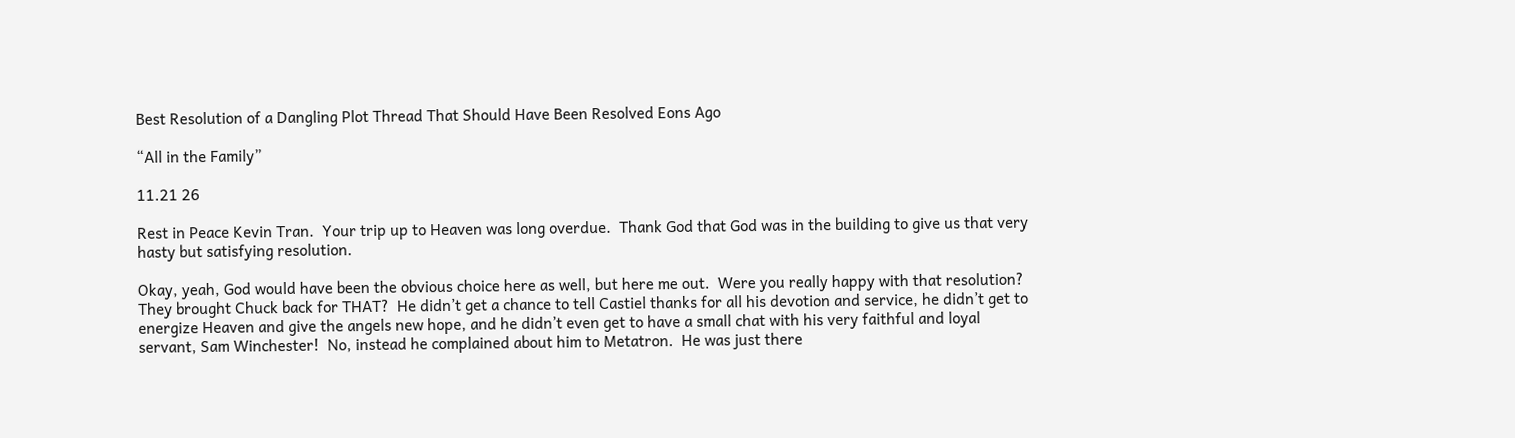Best Resolution of a Dangling Plot Thread That Should Have Been Resolved Eons Ago

“All in the Family”

11.21 26

Rest in Peace Kevin Tran.  Your trip up to Heaven was long overdue.  Thank God that God was in the building to give us that very hasty but satisfying resolution.

Okay, yeah, God would have been the obvious choice here as well, but here me out.  Were you really happy with that resolution?  They brought Chuck back for THAT?  He didn’t get a chance to tell Castiel thanks for all his devotion and service, he didn’t get to energize Heaven and give the angels new hope, and he didn’t even get to have a small chat with his very faithful and loyal servant, Sam Winchester!  No, instead he complained about him to Metatron.  He was just there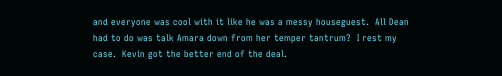and everyone was cool with it like he was a messy houseguest.  All Dean had to do was talk Amara down from her temper tantrum?  I rest my case.  Kevin got the better end of the deal.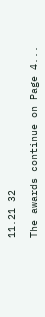11.21 32

The awards continue on Page 4...